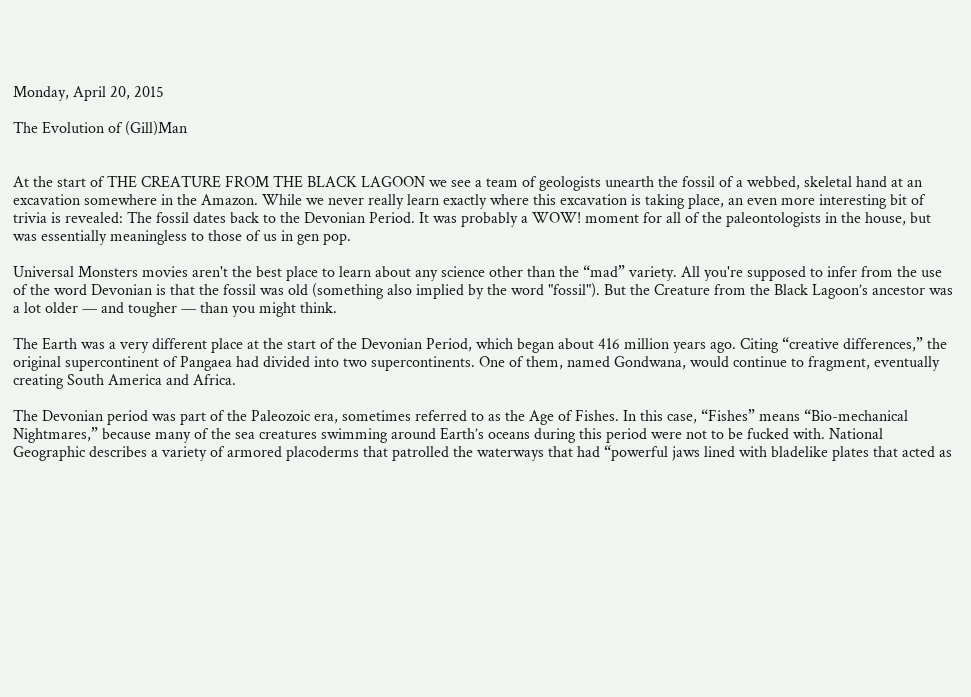Monday, April 20, 2015

The Evolution of (Gill)Man


At the start of THE CREATURE FROM THE BLACK LAGOON we see a team of geologists unearth the fossil of a webbed, skeletal hand at an excavation somewhere in the Amazon. While we never really learn exactly where this excavation is taking place, an even more interesting bit of trivia is revealed: The fossil dates back to the Devonian Period. It was probably a WOW! moment for all of the paleontologists in the house, but was essentially meaningless to those of us in gen pop.

Universal Monsters movies aren't the best place to learn about any science other than the “mad” variety. All you're supposed to infer from the use of the word Devonian is that the fossil was old (something also implied by the word "fossil"). But the Creature from the Black Lagoon’s ancestor was a lot older — and tougher — than you might think.

The Earth was a very different place at the start of the Devonian Period, which began about 416 million years ago. Citing “creative differences,” the original supercontinent of Pangaea had divided into two supercontinents. One of them, named Gondwana, would continue to fragment, eventually creating South America and Africa.

The Devonian period was part of the Paleozoic era, sometimes referred to as the Age of Fishes. In this case, “Fishes” means “Bio-mechanical Nightmares,” because many of the sea creatures swimming around Earth’s oceans during this period were not to be fucked with. National Geographic describes a variety of armored placoderms that patrolled the waterways that had “powerful jaws lined with bladelike plates that acted as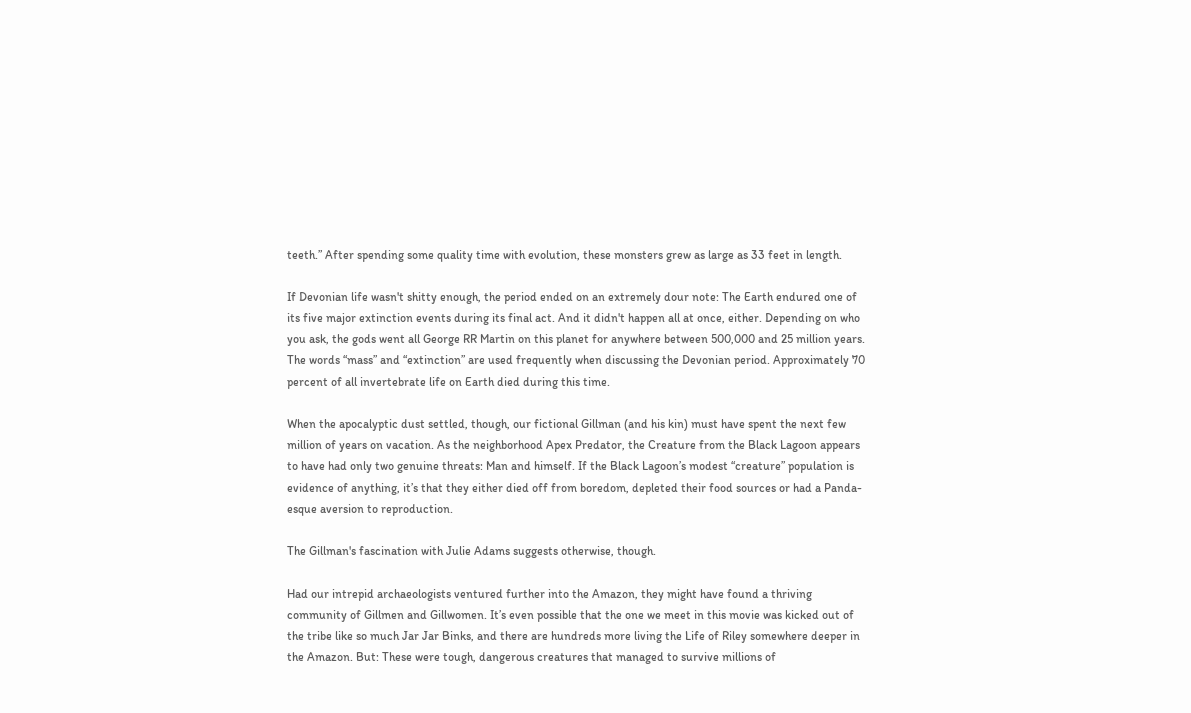teeth.” After spending some quality time with evolution, these monsters grew as large as 33 feet in length.

If Devonian life wasn't shitty enough, the period ended on an extremely dour note: The Earth endured one of its five major extinction events during its final act. And it didn't happen all at once, either. Depending on who you ask, the gods went all George RR Martin on this planet for anywhere between 500,000 and 25 million years. The words “mass” and “extinction” are used frequently when discussing the Devonian period. Approximately 70 percent of all invertebrate life on Earth died during this time.

When the apocalyptic dust settled, though, our fictional Gillman (and his kin) must have spent the next few million of years on vacation. As the neighborhood Apex Predator, the Creature from the Black Lagoon appears to have had only two genuine threats: Man and himself. If the Black Lagoon’s modest “creature” population is evidence of anything, it’s that they either died off from boredom, depleted their food sources or had a Panda-esque aversion to reproduction.

The Gillman's fascination with Julie Adams suggests otherwise, though.

Had our intrepid archaeologists ventured further into the Amazon, they might have found a thriving community of Gillmen and Gillwomen. It’s even possible that the one we meet in this movie was kicked out of the tribe like so much Jar Jar Binks, and there are hundreds more living the Life of Riley somewhere deeper in the Amazon. But: These were tough, dangerous creatures that managed to survive millions of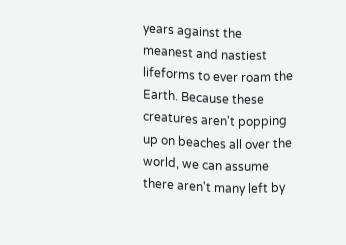years against the meanest and nastiest lifeforms to ever roam the Earth. Because these creatures aren't popping up on beaches all over the world, we can assume there aren't many left by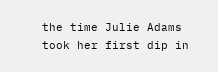the time Julie Adams took her first dip in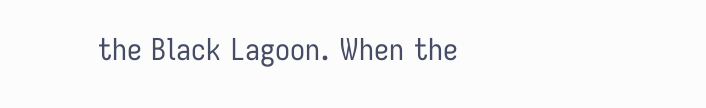the Black Lagoon. When the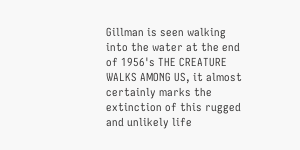Gillman is seen walking into the water at the end of 1956's THE CREATURE WALKS AMONG US, it almost certainly marks the extinction of this rugged and unlikely life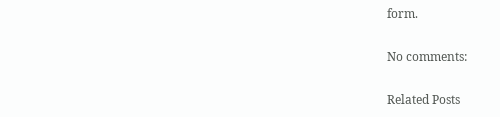form.

No comments:

Related Posts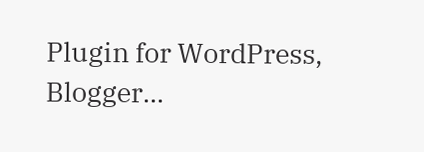Plugin for WordPress, Blogger...